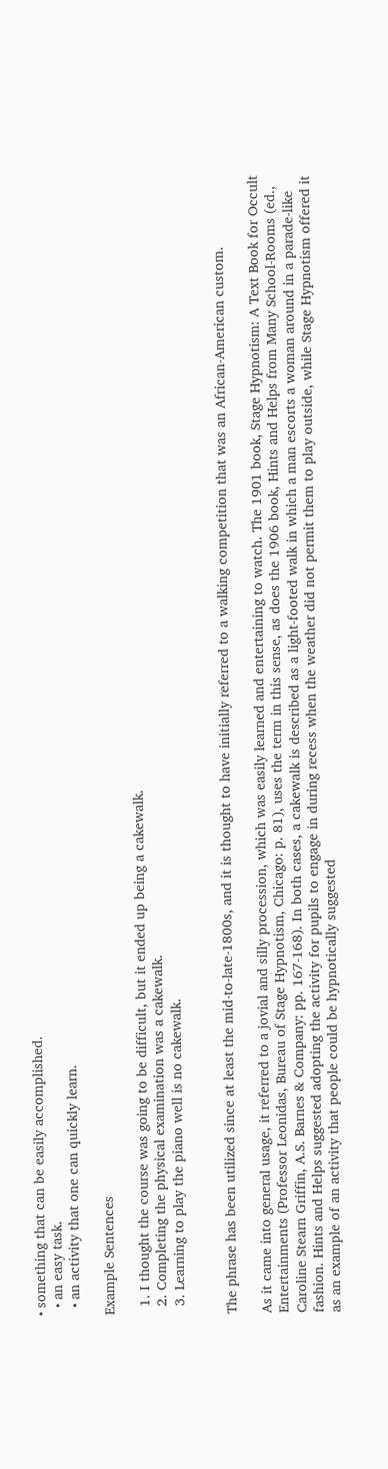• something that can be easily accomplished.
  • an easy task.
  • an activity that one can quickly learn.

Example Sentences

  1. I thought the course was going to be difficult, but it ended up being a cakewalk.
  2. Completing the physical examination was a cakewalk.
  3. Learning to play the piano well is no cakewalk.


The phrase has been utilized since at least the mid-to-late-1800s, and it is thought to have initially referred to a walking competition that was an African-American custom.

As it came into general usage, it referred to a jovial and silly procession, which was easily learned and entertaining to watch. The 1901 book, Stage Hypnotism: A Text Book for Occult Entertainments (Professor Leonidas, Bureau of Stage Hypnotism, Chicago: p. 81), uses the term in this sense, as does the 1906 book, Hints and Helps from Many School-Rooms (ed., Caroline Stearn Griffin, A.S. Barnes & Company: pp. 167-168). In both cases, a cakewalk is described as a light-footed walk in which a man escorts a woman around in a parade-like fashion. Hints and Helps suggested adopting the activity for pupils to engage in during recess when the weather did not permit them to play outside, while Stage Hypnotism offered it as an example of an activity that people could be hypnotically suggested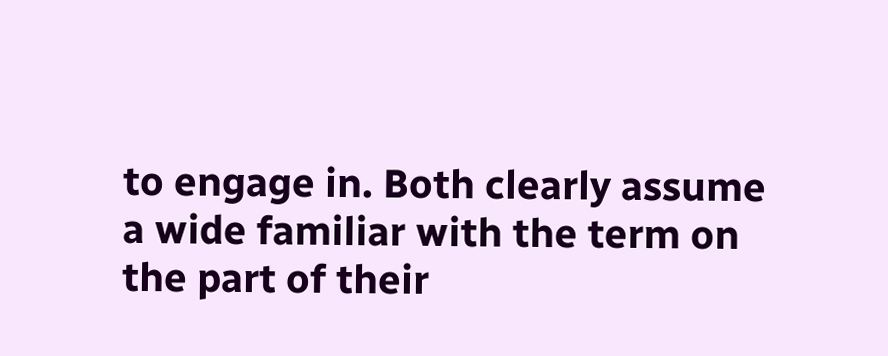to engage in. Both clearly assume a wide familiar with the term on the part of their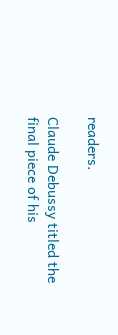readers.

Claude Debussy titled the final piece of his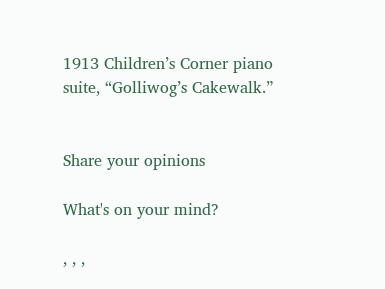1913 Children’s Corner piano suite, “Golliwog’s Cakewalk.”


Share your opinions

What's on your mind?

, , ,